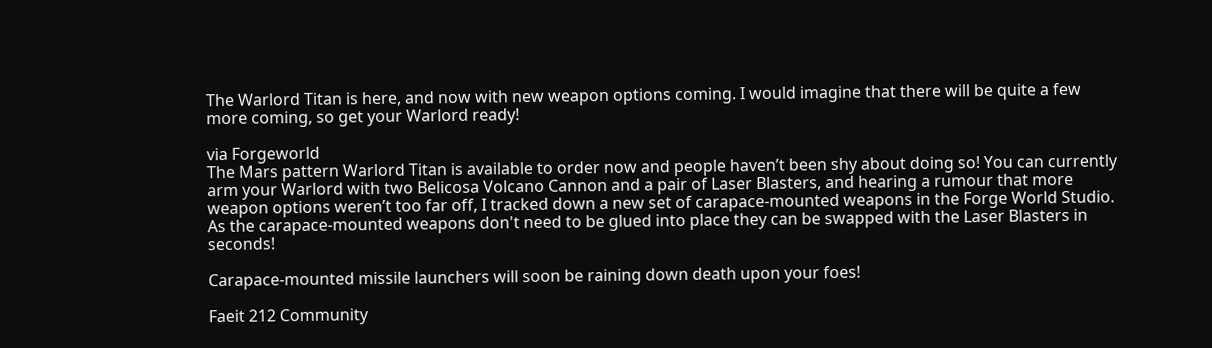The Warlord Titan is here, and now with new weapon options coming. I would imagine that there will be quite a few more coming, so get your Warlord ready!

via Forgeworld
The Mars pattern Warlord Titan is available to order now and people haven’t been shy about doing so! You can currently arm your Warlord with two Belicosa Volcano Cannon and a pair of Laser Blasters, and hearing a rumour that more weapon options weren’t too far off, I tracked down a new set of carapace-mounted weapons in the Forge World Studio. As the carapace-mounted weapons don't need to be glued into place they can be swapped with the Laser Blasters in seconds!

Carapace-mounted missile launchers will soon be raining down death upon your foes!

Faeit 212 Community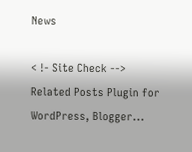News

< !- Site Check -->
Related Posts Plugin for WordPress, Blogger...